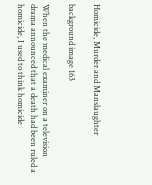Homicide, Murder and Manslaughter

background image 163

When the medical examiner on a television drama announced that a death had been ruled a homicide, I used to think homicide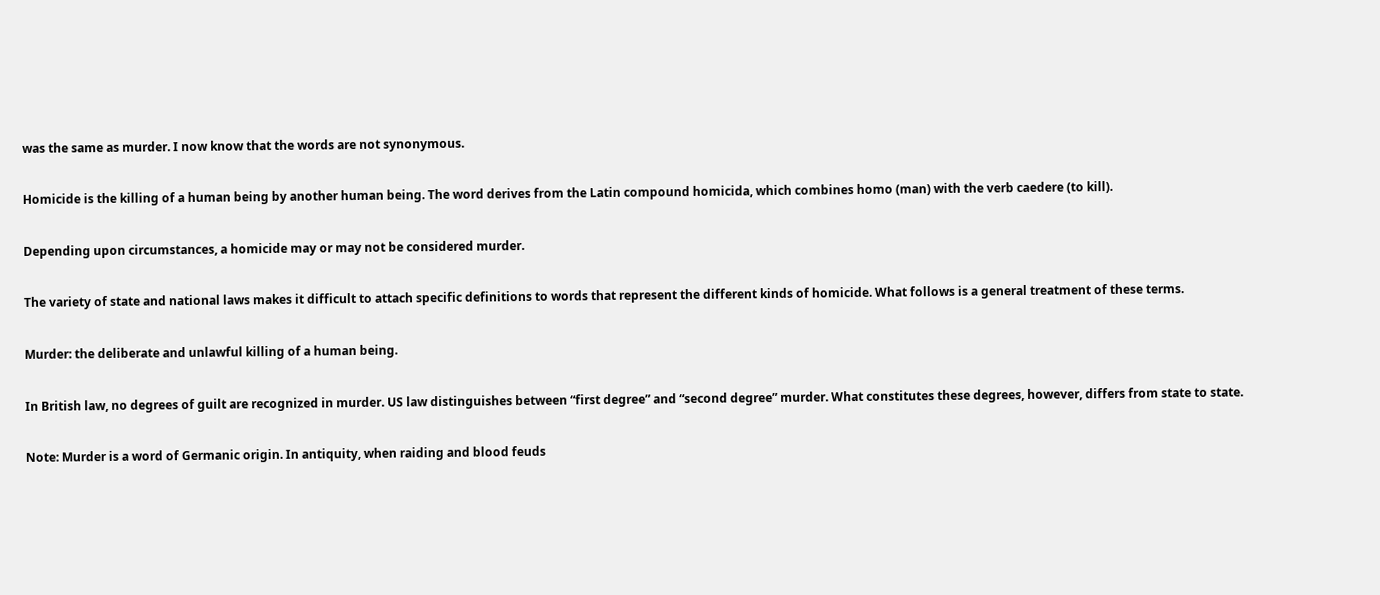was the same as murder. I now know that the words are not synonymous.

Homicide is the killing of a human being by another human being. The word derives from the Latin compound homicida, which combines homo (man) with the verb caedere (to kill).

Depending upon circumstances, a homicide may or may not be considered murder.

The variety of state and national laws makes it difficult to attach specific definitions to words that represent the different kinds of homicide. What follows is a general treatment of these terms.

Murder: the deliberate and unlawful killing of a human being.

In British law, no degrees of guilt are recognized in murder. US law distinguishes between “first degree” and “second degree” murder. What constitutes these degrees, however, differs from state to state.

Note: Murder is a word of Germanic origin. In antiquity, when raiding and blood feuds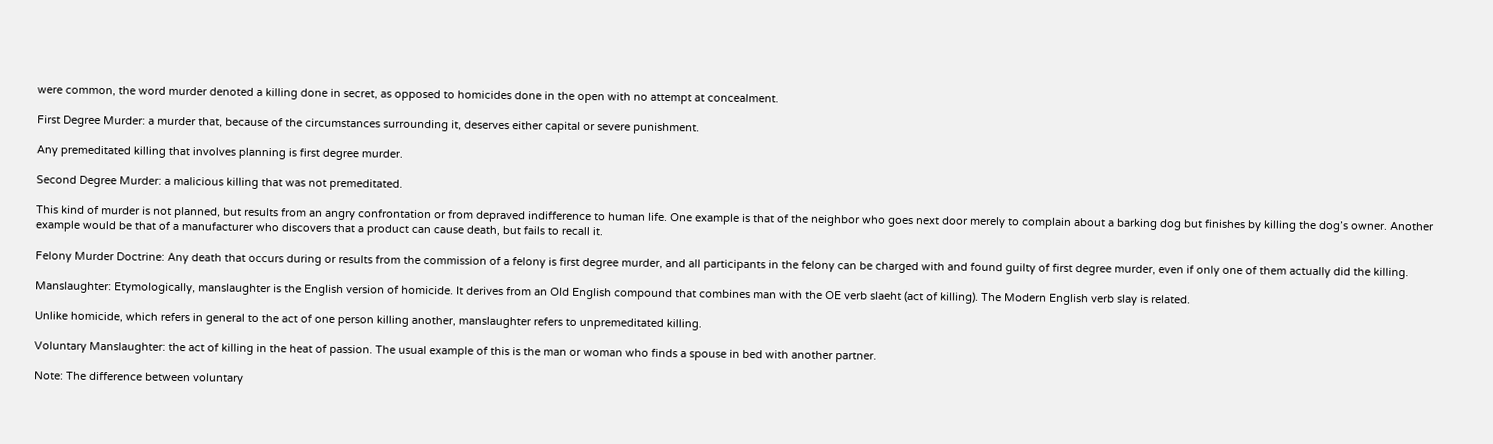were common, the word murder denoted a killing done in secret, as opposed to homicides done in the open with no attempt at concealment.

First Degree Murder: a murder that, because of the circumstances surrounding it, deserves either capital or severe punishment.

Any premeditated killing that involves planning is first degree murder.

Second Degree Murder: a malicious killing that was not premeditated.

This kind of murder is not planned, but results from an angry confrontation or from depraved indifference to human life. One example is that of the neighbor who goes next door merely to complain about a barking dog but finishes by killing the dog’s owner. Another example would be that of a manufacturer who discovers that a product can cause death, but fails to recall it.

Felony Murder Doctrine: Any death that occurs during or results from the commission of a felony is first degree murder, and all participants in the felony can be charged with and found guilty of first degree murder, even if only one of them actually did the killing.

Manslaughter: Etymologically, manslaughter is the English version of homicide. It derives from an Old English compound that combines man with the OE verb slaeht (act of killing). The Modern English verb slay is related.

Unlike homicide, which refers in general to the act of one person killing another, manslaughter refers to unpremeditated killing.

Voluntary Manslaughter: the act of killing in the heat of passion. The usual example of this is the man or woman who finds a spouse in bed with another partner.

Note: The difference between voluntary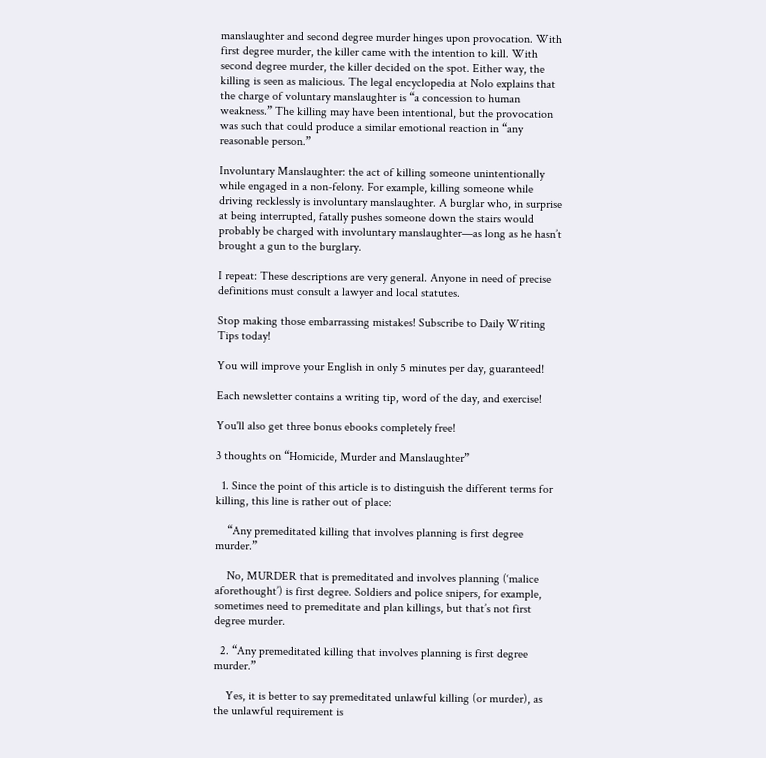manslaughter and second degree murder hinges upon provocation. With first degree murder, the killer came with the intention to kill. With second degree murder, the killer decided on the spot. Either way, the killing is seen as malicious. The legal encyclopedia at Nolo explains that the charge of voluntary manslaughter is “a concession to human weakness.” The killing may have been intentional, but the provocation was such that could produce a similar emotional reaction in “any reasonable person.”

Involuntary Manslaughter: the act of killing someone unintentionally while engaged in a non-felony. For example, killing someone while driving recklessly is involuntary manslaughter. A burglar who, in surprise at being interrupted, fatally pushes someone down the stairs would probably be charged with involuntary manslaughter—as long as he hasn’t brought a gun to the burglary.

I repeat: These descriptions are very general. Anyone in need of precise definitions must consult a lawyer and local statutes.

Stop making those embarrassing mistakes! Subscribe to Daily Writing Tips today!

You will improve your English in only 5 minutes per day, guaranteed!

Each newsletter contains a writing tip, word of the day, and exercise!

You'll also get three bonus ebooks completely free!

3 thoughts on “Homicide, Murder and Manslaughter”

  1. Since the point of this article is to distinguish the different terms for killing, this line is rather out of place:

    “Any premeditated killing that involves planning is first degree murder.”

    No, MURDER that is premeditated and involves planning (‘malice aforethought’) is first degree. Soldiers and police snipers, for example, sometimes need to premeditate and plan killings, but that’s not first degree murder.

  2. “Any premeditated killing that involves planning is first degree murder.”

    Yes, it is better to say premeditated unlawful killing (or murder), as the unlawful requirement is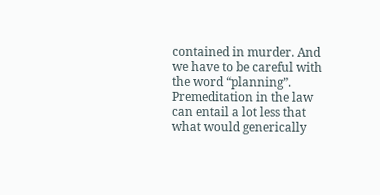contained in murder. And we have to be careful with the word “planning”. Premeditation in the law can entail a lot less that what would generically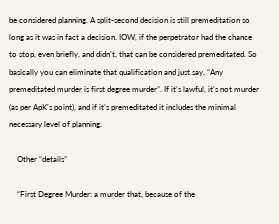be considered planning. A split-second decision is still premeditation so long as it was in fact a decision. IOW, if the perpetrator had the chance to stop, even briefly, and didn’t, that can be considered premeditated. So basically you can eliminate that qualification and just say, “Any premeditated murder is first degree murder”. If it’s lawful, it’s not murder (as per ApK’s point), and if it’s premeditated it includes the minimal necessary level of planning.

    Other “details”

    “First Degree Murder: a murder that, because of the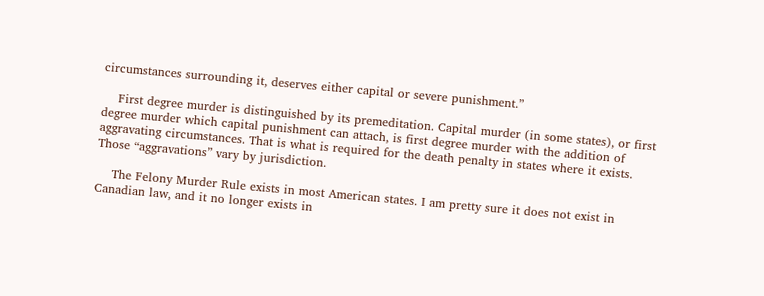circumstances surrounding it, deserves either capital or severe punishment.”

    First degree murder is distinguished by its premeditation. Capital murder (in some states), or first degree murder which capital punishment can attach, is first degree murder with the addition of aggravating circumstances. That is what is required for the death penalty in states where it exists. Those “aggravations” vary by jurisdiction.

    The Felony Murder Rule exists in most American states. I am pretty sure it does not exist in Canadian law, and it no longer exists in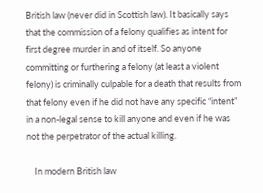British law (never did in Scottish law). It basically says that the commission of a felony qualifies as intent for first degree murder in and of itself. So anyone committing or furthering a felony (at least a violent felony) is criminally culpable for a death that results from that felony even if he did not have any specific “intent” in a non-legal sense to kill anyone and even if he was not the perpetrator of the actual killing.

    In modern British law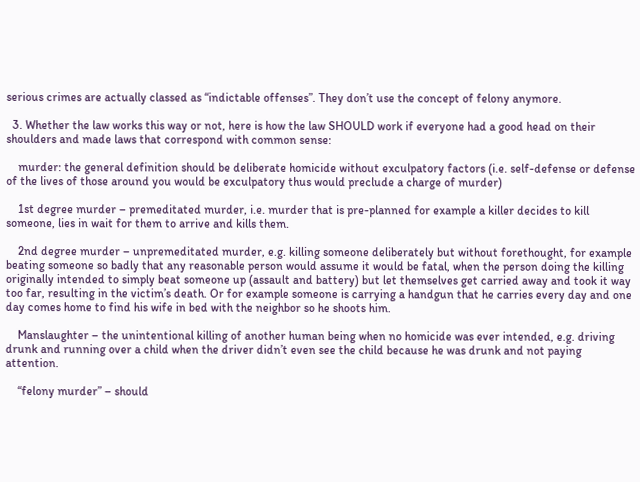serious crimes are actually classed as “indictable offenses”. They don’t use the concept of felony anymore.

  3. Whether the law works this way or not, here is how the law SHOULD work if everyone had a good head on their shoulders and made laws that correspond with common sense:

    murder: the general definition should be deliberate homicide without exculpatory factors (i.e. self-defense or defense of the lives of those around you would be exculpatory thus would preclude a charge of murder)

    1st degree murder – premeditated murder, i.e. murder that is pre-planned for example a killer decides to kill someone, lies in wait for them to arrive and kills them.

    2nd degree murder – unpremeditated murder, e.g. killing someone deliberately but without forethought, for example beating someone so badly that any reasonable person would assume it would be fatal, when the person doing the killing originally intended to simply beat someone up (assault and battery) but let themselves get carried away and took it way too far, resulting in the victim’s death. Or for example someone is carrying a handgun that he carries every day and one day comes home to find his wife in bed with the neighbor so he shoots him.

    Manslaughter – the unintentional killing of another human being when no homicide was ever intended, e.g. driving drunk and running over a child when the driver didn’t even see the child because he was drunk and not paying attention.

    “felony murder” – should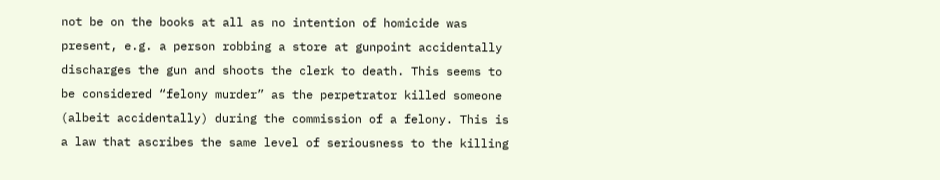not be on the books at all as no intention of homicide was present, e.g. a person robbing a store at gunpoint accidentally discharges the gun and shoots the clerk to death. This seems to be considered “felony murder” as the perpetrator killed someone (albeit accidentally) during the commission of a felony. This is a law that ascribes the same level of seriousness to the killing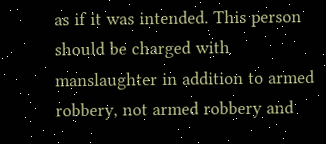as if it was intended. This person should be charged with manslaughter in addition to armed robbery, not armed robbery and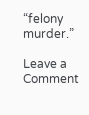“felony murder.”

Leave a Comment